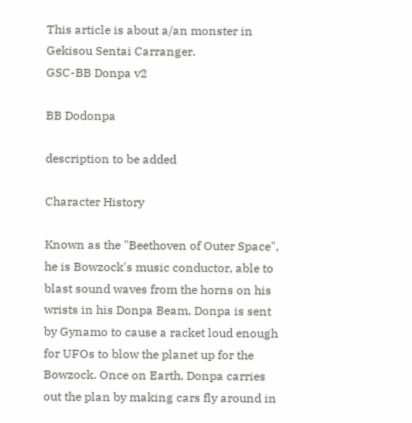This article is about a/an monster in Gekisou Sentai Carranger.
GSC-BB Donpa v2

BB Dodonpa

description to be added

Character History

Known as the "Beethoven of Outer Space", he is Bowzock's music conductor, able to blast sound waves from the horns on his wrists in his Donpa Beam, Donpa is sent by Gynamo to cause a racket loud enough for UFOs to blow the planet up for the Bowzock. Once on Earth, Donpa carries out the plan by making cars fly around in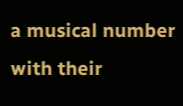a musical number with their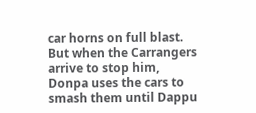car horns on full blast. But when the Carrangers arrive to stop him, Donpa uses the cars to smash them until Dappu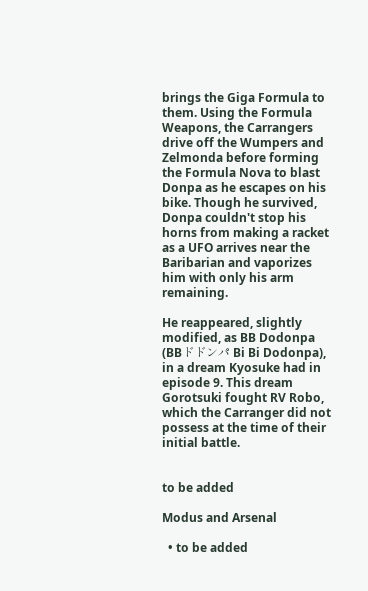brings the Giga Formula to them. Using the Formula Weapons, the Carrangers drive off the Wumpers and Zelmonda before forming the Formula Nova to blast Donpa as he escapes on his bike. Though he survived, Donpa couldn't stop his horns from making a racket as a UFO arrives near the Baribarian and vaporizes him with only his arm remaining.

He reappeared, slightly modified, as BB Dodonpa (BBドドンパ Bi Bi Dodonpa), in a dream Kyosuke had in episode 9. This dream Gorotsuki fought RV Robo, which the Carranger did not possess at the time of their initial battle.


to be added

Modus and Arsenal

  • to be added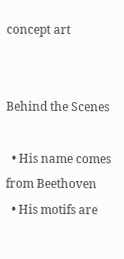concept art


Behind the Scenes

  • His name comes from Beethoven
  • His motifs are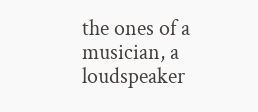the ones of a musician, a loudspeaker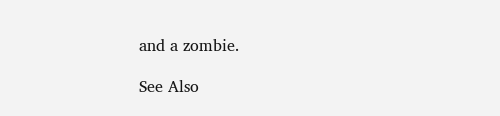and a zombie.

See Also